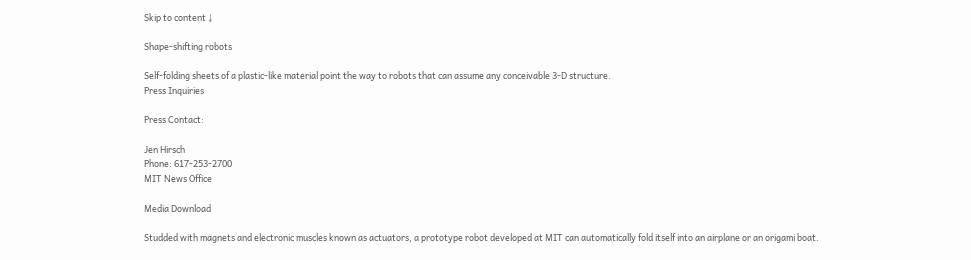Skip to content ↓

Shape-shifting robots

Self-folding sheets of a plastic-like material point the way to robots that can assume any conceivable 3-D structure.
Press Inquiries

Press Contact:

Jen Hirsch
Phone: 617-253-2700
MIT News Office

Media Download

Studded with magnets and electronic muscles known as actuators, a prototype robot developed at MIT can automatically fold itself into an airplane or an origami boat.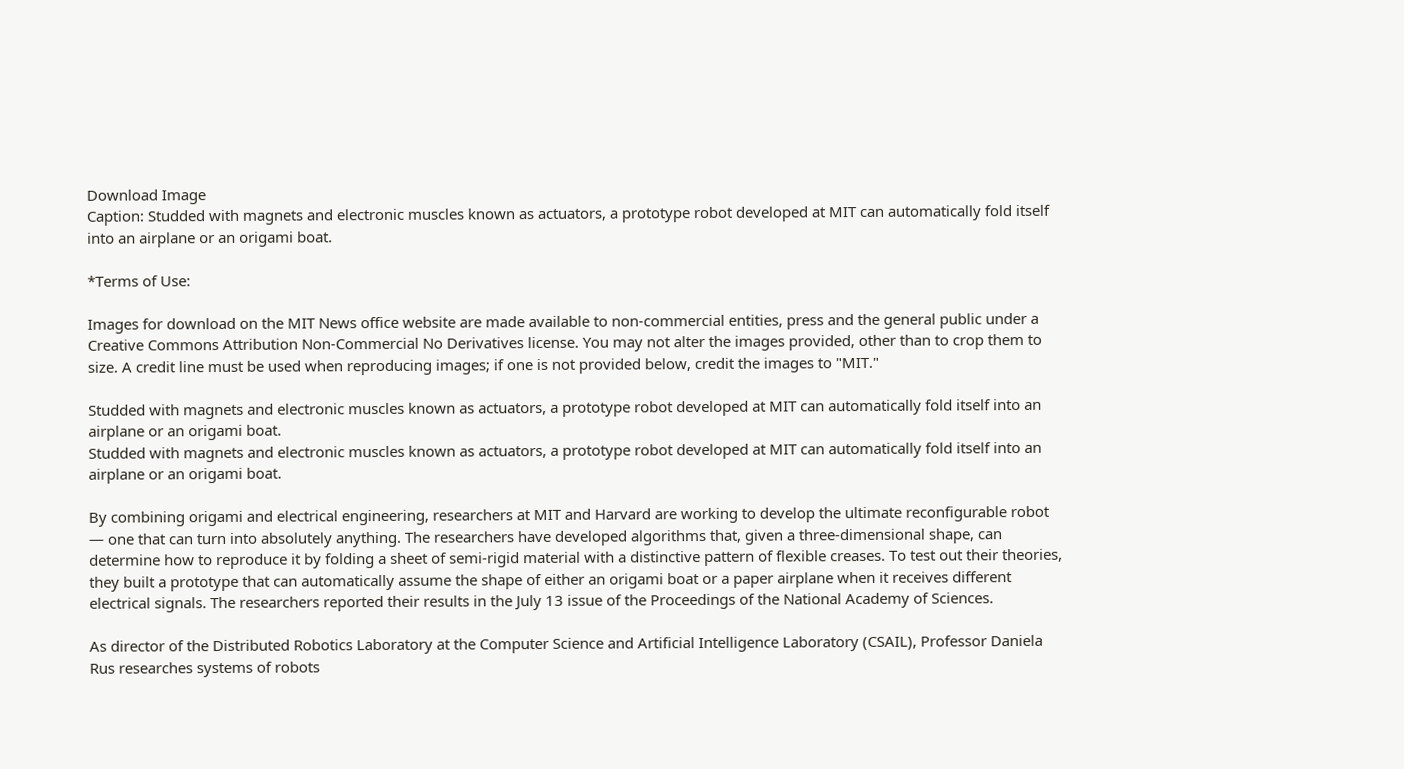Download Image
Caption: Studded with magnets and electronic muscles known as actuators, a prototype robot developed at MIT can automatically fold itself into an airplane or an origami boat.

*Terms of Use:

Images for download on the MIT News office website are made available to non-commercial entities, press and the general public under a Creative Commons Attribution Non-Commercial No Derivatives license. You may not alter the images provided, other than to crop them to size. A credit line must be used when reproducing images; if one is not provided below, credit the images to "MIT."

Studded with magnets and electronic muscles known as actuators, a prototype robot developed at MIT can automatically fold itself into an airplane or an origami boat.
Studded with magnets and electronic muscles known as actuators, a prototype robot developed at MIT can automatically fold itself into an airplane or an origami boat.

By combining origami and electrical engineering, researchers at MIT and Harvard are working to develop the ultimate reconfigurable robot — one that can turn into absolutely anything. The researchers have developed algorithms that, given a three-dimensional shape, can determine how to reproduce it by folding a sheet of semi-rigid material with a distinctive pattern of flexible creases. To test out their theories, they built a prototype that can automatically assume the shape of either an origami boat or a paper airplane when it receives different electrical signals. The researchers reported their results in the July 13 issue of the Proceedings of the National Academy of Sciences.

As director of the Distributed Robotics Laboratory at the Computer Science and Artificial Intelligence Laboratory (CSAIL), Professor Daniela Rus researches systems of robots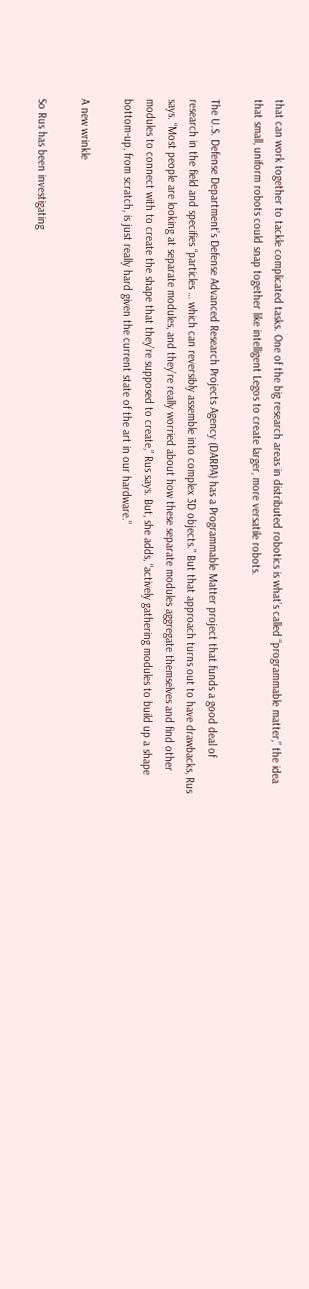that can work together to tackle complicated tasks. One of the big research areas in distributed robotics is what’s called “programmable matter,” the idea that small, uniform robots could snap together like intelligent Legos to create larger, more versatile robots.

The U.S. Defense Department’s Defense Advanced Research Projects Agency (DARPA) has a Programmable Matter project that funds a good deal of research in the field and specifies “particles … which can reversibly assemble into complex 3D objects.” But that approach turns out to have drawbacks, Rus says. “Most people are looking at separate modules, and they’re really worried about how these separate modules aggregate themselves and find other modules to connect with to create the shape that they’re supposed to create,” Rus says. But, she adds, “actively gathering modules to build up a shape bottom-up, from scratch, is just really hard given the current state of the art in our hardware.”

A new wrinkle

So Rus has been investigating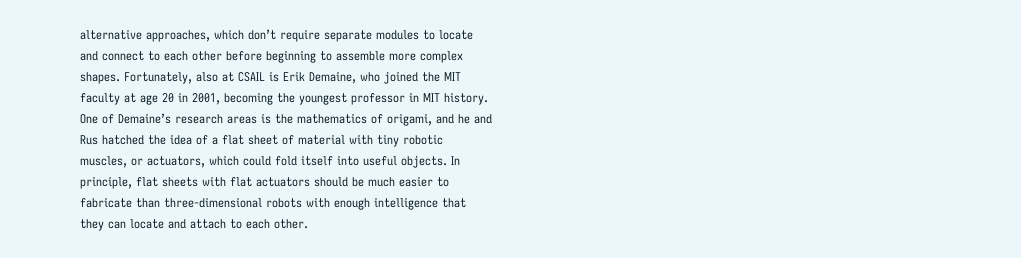alternative approaches, which don’t require separate modules to locate and connect to each other before beginning to assemble more complex shapes. Fortunately, also at CSAIL is Erik Demaine, who joined the MIT faculty at age 20 in 2001, becoming the youngest professor in MIT history. One of Demaine’s research areas is the mathematics of origami, and he and Rus hatched the idea of a flat sheet of material with tiny robotic muscles, or actuators, which could fold itself into useful objects. In principle, flat sheets with flat actuators should be much easier to fabricate than three-dimensional robots with enough intelligence that they can locate and attach to each other.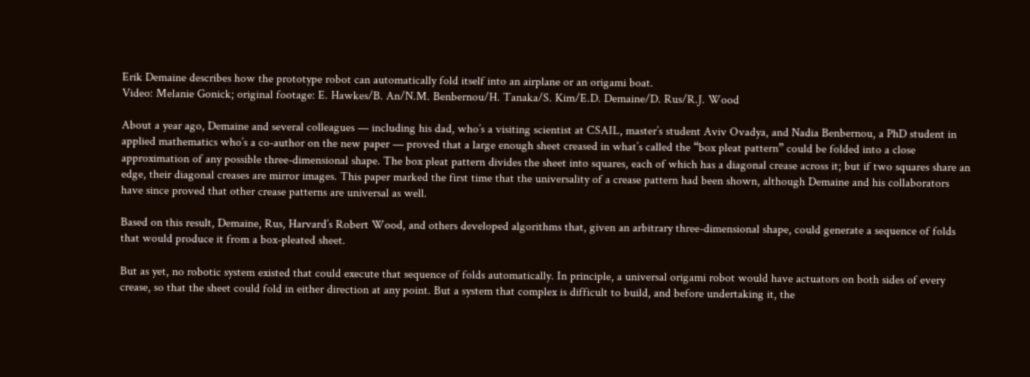Erik Demaine describes how the prototype robot can automatically fold itself into an airplane or an origami boat.
Video: Melanie Gonick; original footage: E. Hawkes/B. An/N.M. Benbernou/H. Tanaka/S. Kim/E.D. Demaine/D. Rus/R.J. Wood

About a year ago, Demaine and several colleagues — including his dad, who’s a visiting scientist at CSAIL, master’s student Aviv Ovadya, and Nadia Benbernou, a PhD student in applied mathematics who’s a co-author on the new paper — proved that a large enough sheet creased in what’s called the “box pleat pattern” could be folded into a close approximation of any possible three-dimensional shape. The box pleat pattern divides the sheet into squares, each of which has a diagonal crease across it; but if two squares share an edge, their diagonal creases are mirror images. This paper marked the first time that the universality of a crease pattern had been shown, although Demaine and his collaborators have since proved that other crease patterns are universal as well.

Based on this result, Demaine, Rus, Harvard’s Robert Wood, and others developed algorithms that, given an arbitrary three-dimensional shape, could generate a sequence of folds that would produce it from a box-pleated sheet.

But as yet, no robotic system existed that could execute that sequence of folds automatically. In principle, a universal origami robot would have actuators on both sides of every crease, so that the sheet could fold in either direction at any point. But a system that complex is difficult to build, and before undertaking it, the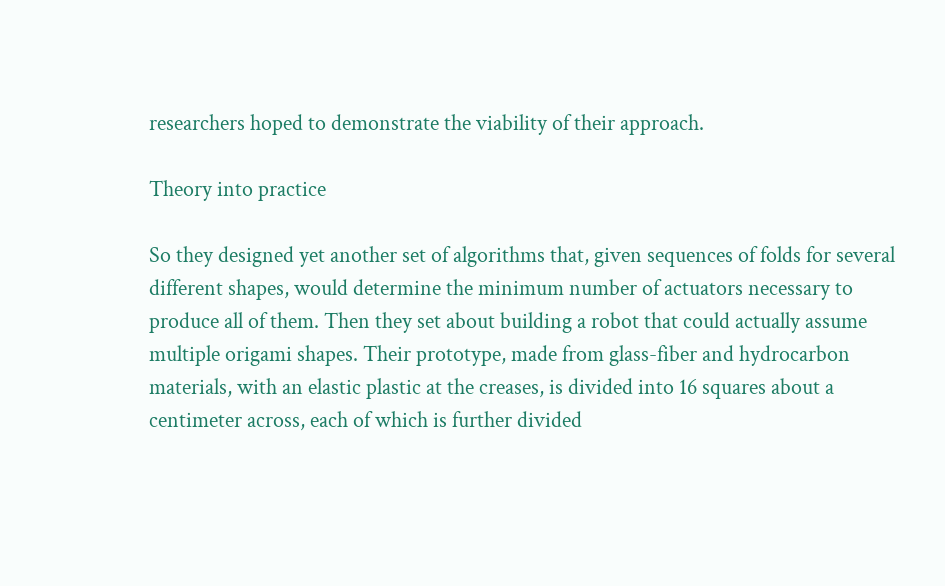researchers hoped to demonstrate the viability of their approach.

Theory into practice

So they designed yet another set of algorithms that, given sequences of folds for several different shapes, would determine the minimum number of actuators necessary to produce all of them. Then they set about building a robot that could actually assume multiple origami shapes. Their prototype, made from glass-fiber and hydrocarbon materials, with an elastic plastic at the creases, is divided into 16 squares about a centimeter across, each of which is further divided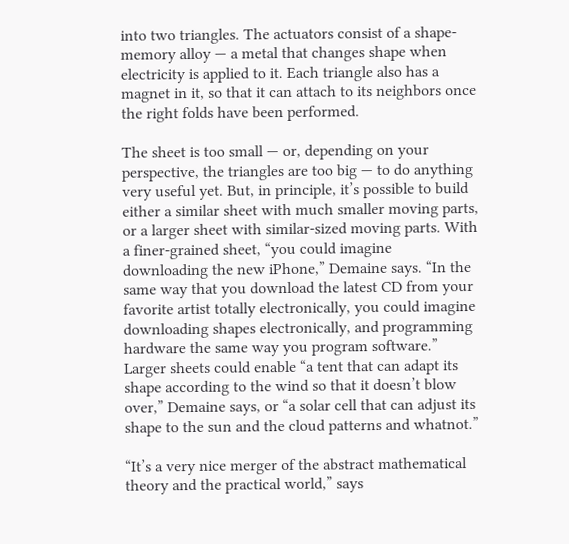into two triangles. The actuators consist of a shape-memory alloy — a metal that changes shape when electricity is applied to it. Each triangle also has a magnet in it, so that it can attach to its neighbors once the right folds have been performed.

The sheet is too small — or, depending on your perspective, the triangles are too big — to do anything very useful yet. But, in principle, it’s possible to build either a similar sheet with much smaller moving parts, or a larger sheet with similar-sized moving parts. With a finer-grained sheet, “you could imagine downloading the new iPhone,” Demaine says. “In the same way that you download the latest CD from your favorite artist totally electronically, you could imagine downloading shapes electronically, and programming hardware the same way you program software.” Larger sheets could enable “a tent that can adapt its shape according to the wind so that it doesn’t blow over,” Demaine says, or “a solar cell that can adjust its shape to the sun and the cloud patterns and whatnot.”

“It’s a very nice merger of the abstract mathematical theory and the practical world,” says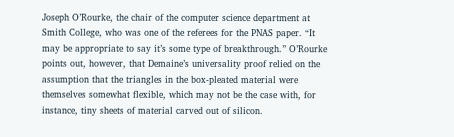Joseph O’Rourke, the chair of the computer science department at Smith College, who was one of the referees for the PNAS paper. “It may be appropriate to say it’s some type of breakthrough.” O’Rourke points out, however, that Demaine’s universality proof relied on the assumption that the triangles in the box-pleated material were themselves somewhat flexible, which may not be the case with, for instance, tiny sheets of material carved out of silicon.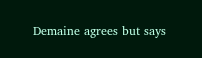Demaine agrees but says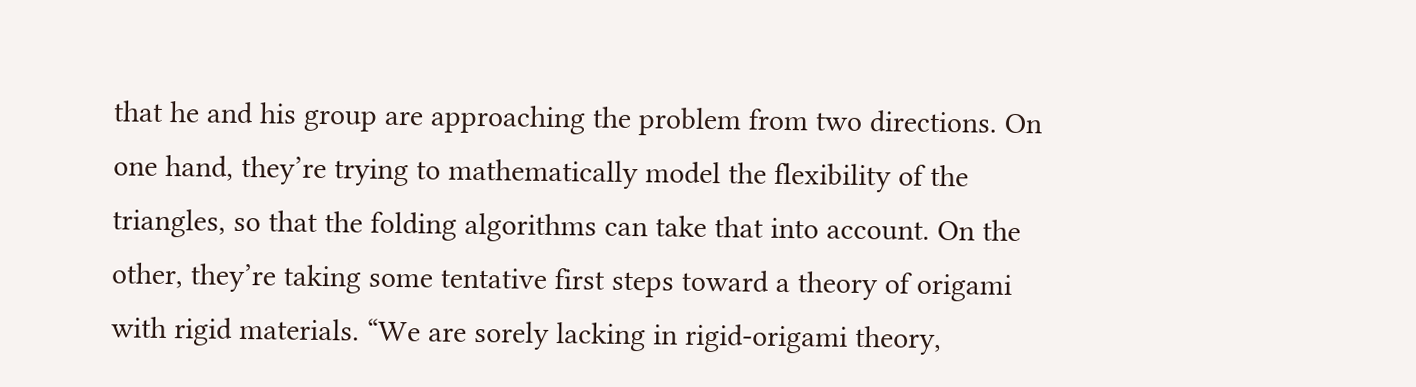that he and his group are approaching the problem from two directions. On one hand, they’re trying to mathematically model the flexibility of the triangles, so that the folding algorithms can take that into account. On the other, they’re taking some tentative first steps toward a theory of origami with rigid materials. “We are sorely lacking in rigid-origami theory,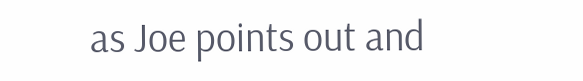as Joe points out and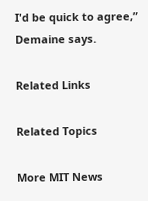I'd be quick to agree,” Demaine says.

Related Links

Related Topics

More MIT News